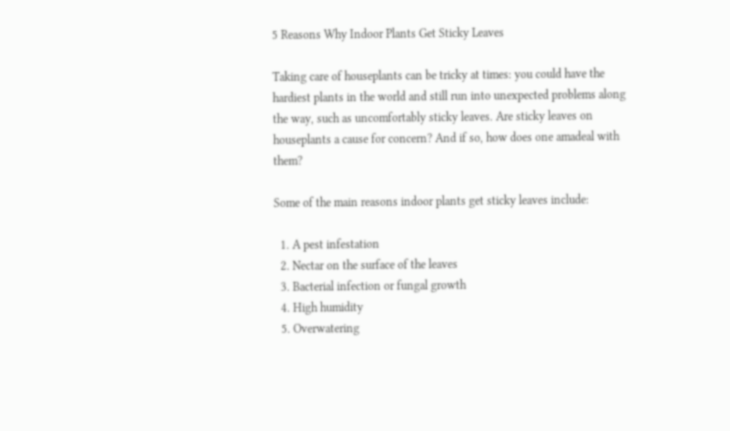5 Reasons Why Indoor Plants Get Sticky Leaves

Taking care of houseplants can be tricky at times: you could have the hardiest plants in the world and still run into unexpected problems along the way, such as uncomfortably sticky leaves. Are sticky leaves on houseplants a cause for concern? And if so, how does one amadeal with them?

Some of the main reasons indoor plants get sticky leaves include:

  1. A pest infestation
  2. Nectar on the surface of the leaves
  3. Bacterial infection or fungal growth
  4. High humidity
  5. Overwatering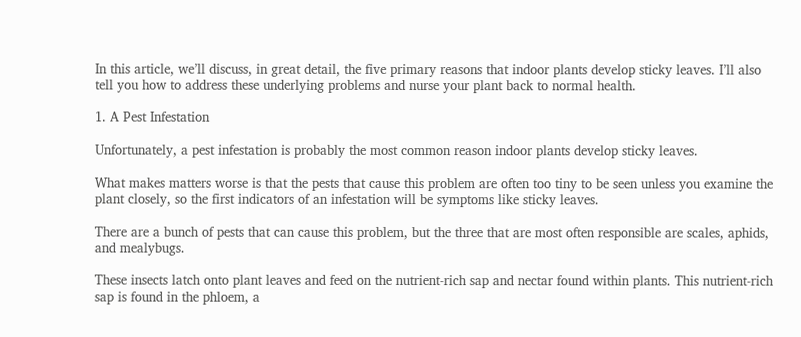In this article, we’ll discuss, in great detail, the five primary reasons that indoor plants develop sticky leaves. I’ll also tell you how to address these underlying problems and nurse your plant back to normal health.

1. A Pest Infestation

Unfortunately, a pest infestation is probably the most common reason indoor plants develop sticky leaves.

What makes matters worse is that the pests that cause this problem are often too tiny to be seen unless you examine the plant closely, so the first indicators of an infestation will be symptoms like sticky leaves.

There are a bunch of pests that can cause this problem, but the three that are most often responsible are scales, aphids, and mealybugs.

These insects latch onto plant leaves and feed on the nutrient-rich sap and nectar found within plants. This nutrient-rich sap is found in the phloem, a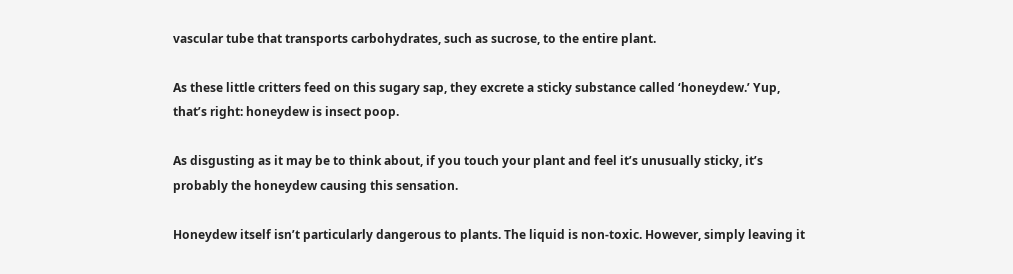vascular tube that transports carbohydrates, such as sucrose, to the entire plant.

As these little critters feed on this sugary sap, they excrete a sticky substance called ‘honeydew.’ Yup, that’s right: honeydew is insect poop.

As disgusting as it may be to think about, if you touch your plant and feel it’s unusually sticky, it’s probably the honeydew causing this sensation.

Honeydew itself isn’t particularly dangerous to plants. The liquid is non-toxic. However, simply leaving it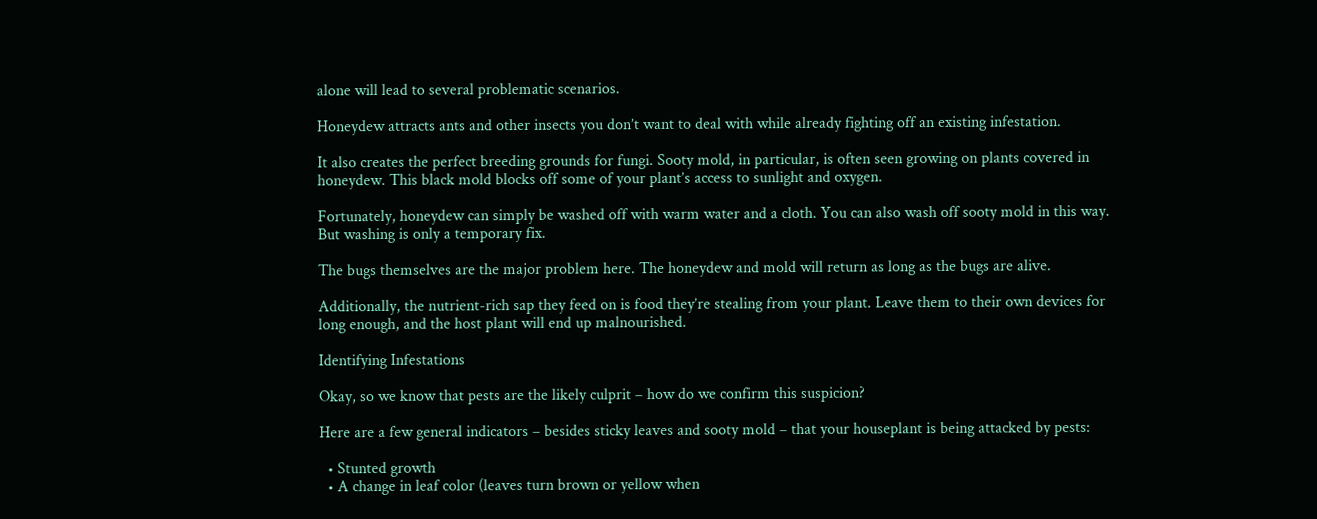alone will lead to several problematic scenarios.

Honeydew attracts ants and other insects you don’t want to deal with while already fighting off an existing infestation.

It also creates the perfect breeding grounds for fungi. Sooty mold, in particular, is often seen growing on plants covered in honeydew. This black mold blocks off some of your plant’s access to sunlight and oxygen.

Fortunately, honeydew can simply be washed off with warm water and a cloth. You can also wash off sooty mold in this way. But washing is only a temporary fix.

The bugs themselves are the major problem here. The honeydew and mold will return as long as the bugs are alive.

Additionally, the nutrient-rich sap they feed on is food they’re stealing from your plant. Leave them to their own devices for long enough, and the host plant will end up malnourished.

Identifying Infestations

Okay, so we know that pests are the likely culprit – how do we confirm this suspicion?

Here are a few general indicators – besides sticky leaves and sooty mold – that your houseplant is being attacked by pests:

  • Stunted growth
  • A change in leaf color (leaves turn brown or yellow when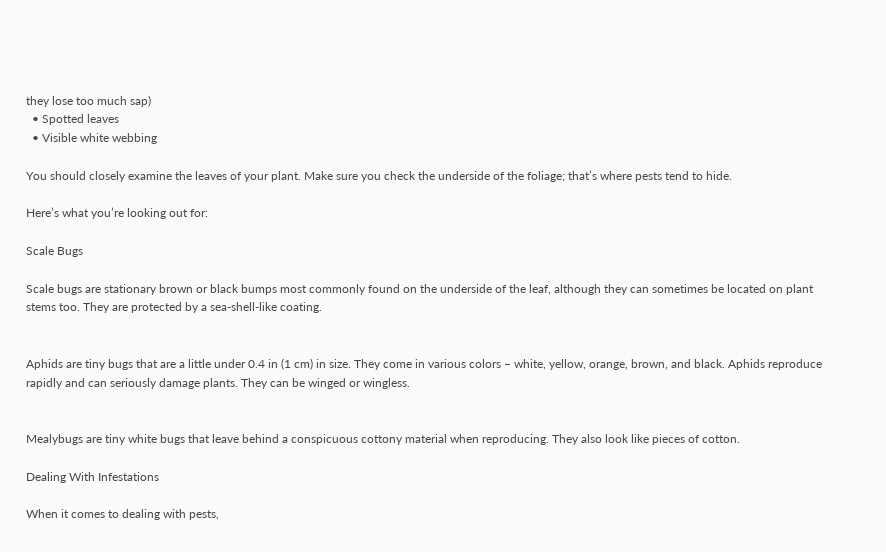they lose too much sap)
  • Spotted leaves
  • Visible white webbing

You should closely examine the leaves of your plant. Make sure you check the underside of the foliage; that’s where pests tend to hide.

Here’s what you’re looking out for:

Scale Bugs

Scale bugs are stationary brown or black bumps most commonly found on the underside of the leaf, although they can sometimes be located on plant stems too. They are protected by a sea-shell-like coating.


Aphids are tiny bugs that are a little under 0.4 in (1 cm) in size. They come in various colors – white, yellow, orange, brown, and black. Aphids reproduce rapidly and can seriously damage plants. They can be winged or wingless.


Mealybugs are tiny white bugs that leave behind a conspicuous cottony material when reproducing. They also look like pieces of cotton.

Dealing With Infestations

When it comes to dealing with pests,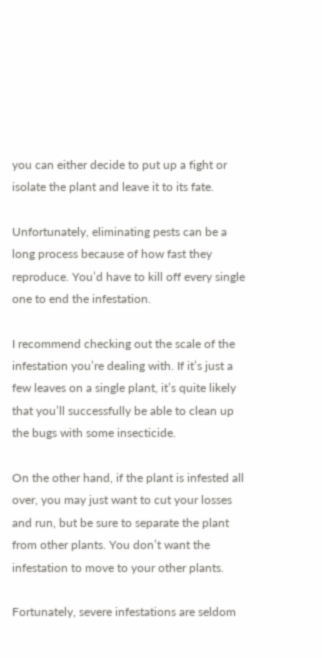you can either decide to put up a fight or isolate the plant and leave it to its fate.

Unfortunately, eliminating pests can be a long process because of how fast they reproduce. You’d have to kill off every single one to end the infestation.

I recommend checking out the scale of the infestation you’re dealing with. If it’s just a few leaves on a single plant, it’s quite likely that you’ll successfully be able to clean up the bugs with some insecticide.

On the other hand, if the plant is infested all over, you may just want to cut your losses and run, but be sure to separate the plant from other plants. You don’t want the infestation to move to your other plants.

Fortunately, severe infestations are seldom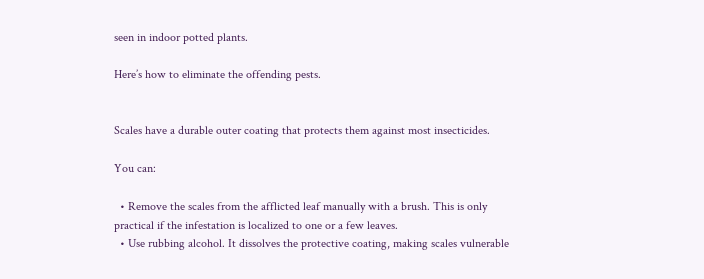seen in indoor potted plants.

Here’s how to eliminate the offending pests.


Scales have a durable outer coating that protects them against most insecticides.

You can:

  • Remove the scales from the afflicted leaf manually with a brush. This is only practical if the infestation is localized to one or a few leaves.
  • Use rubbing alcohol. It dissolves the protective coating, making scales vulnerable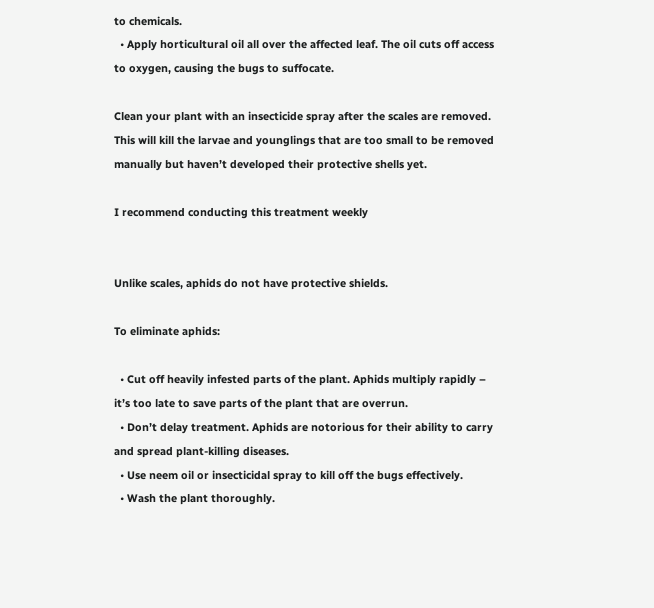to chemicals.
  • Apply horticultural oil all over the affected leaf. The oil cuts off access to oxygen, causing the bugs to suffocate.

Clean your plant with an insecticide spray after the scales are removed. This will kill the larvae and younglings that are too small to be removed manually but haven’t developed their protective shells yet.

I recommend conducting this treatment weekly


Unlike scales, aphids do not have protective shields.

To eliminate aphids:

  • Cut off heavily infested parts of the plant. Aphids multiply rapidly – it’s too late to save parts of the plant that are overrun.
  • Don’t delay treatment. Aphids are notorious for their ability to carry and spread plant-killing diseases.
  • Use neem oil or insecticidal spray to kill off the bugs effectively.
  • Wash the plant thoroughly.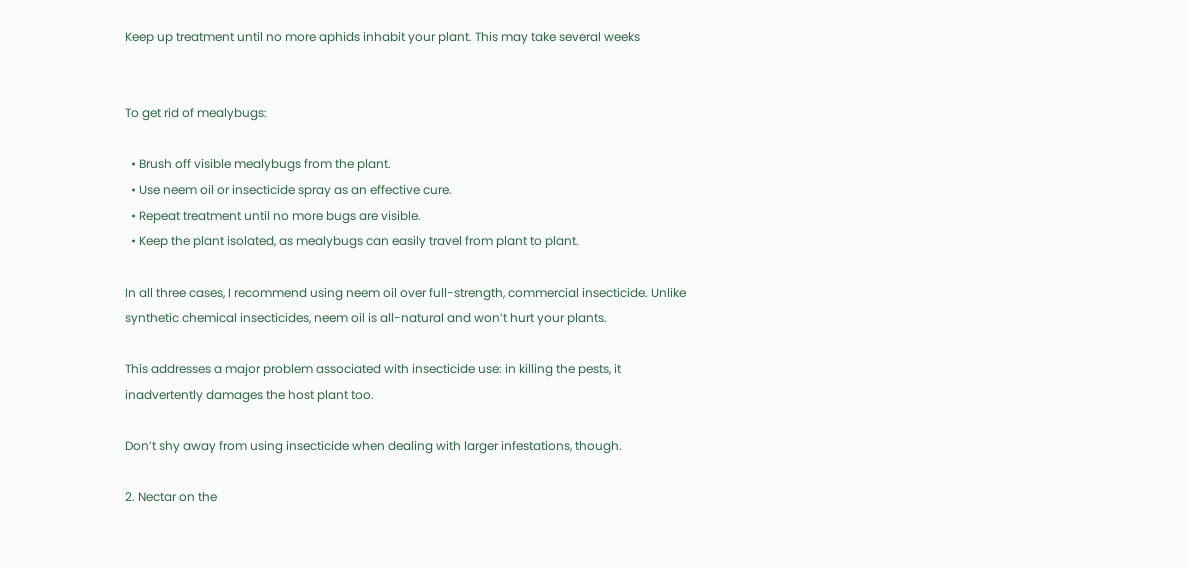Keep up treatment until no more aphids inhabit your plant. This may take several weeks


To get rid of mealybugs:

  • Brush off visible mealybugs from the plant.
  • Use neem oil or insecticide spray as an effective cure.
  • Repeat treatment until no more bugs are visible.
  • Keep the plant isolated, as mealybugs can easily travel from plant to plant.

In all three cases, I recommend using neem oil over full-strength, commercial insecticide. Unlike synthetic chemical insecticides, neem oil is all-natural and won’t hurt your plants.

This addresses a major problem associated with insecticide use: in killing the pests, it inadvertently damages the host plant too.

Don’t shy away from using insecticide when dealing with larger infestations, though.

2. Nectar on the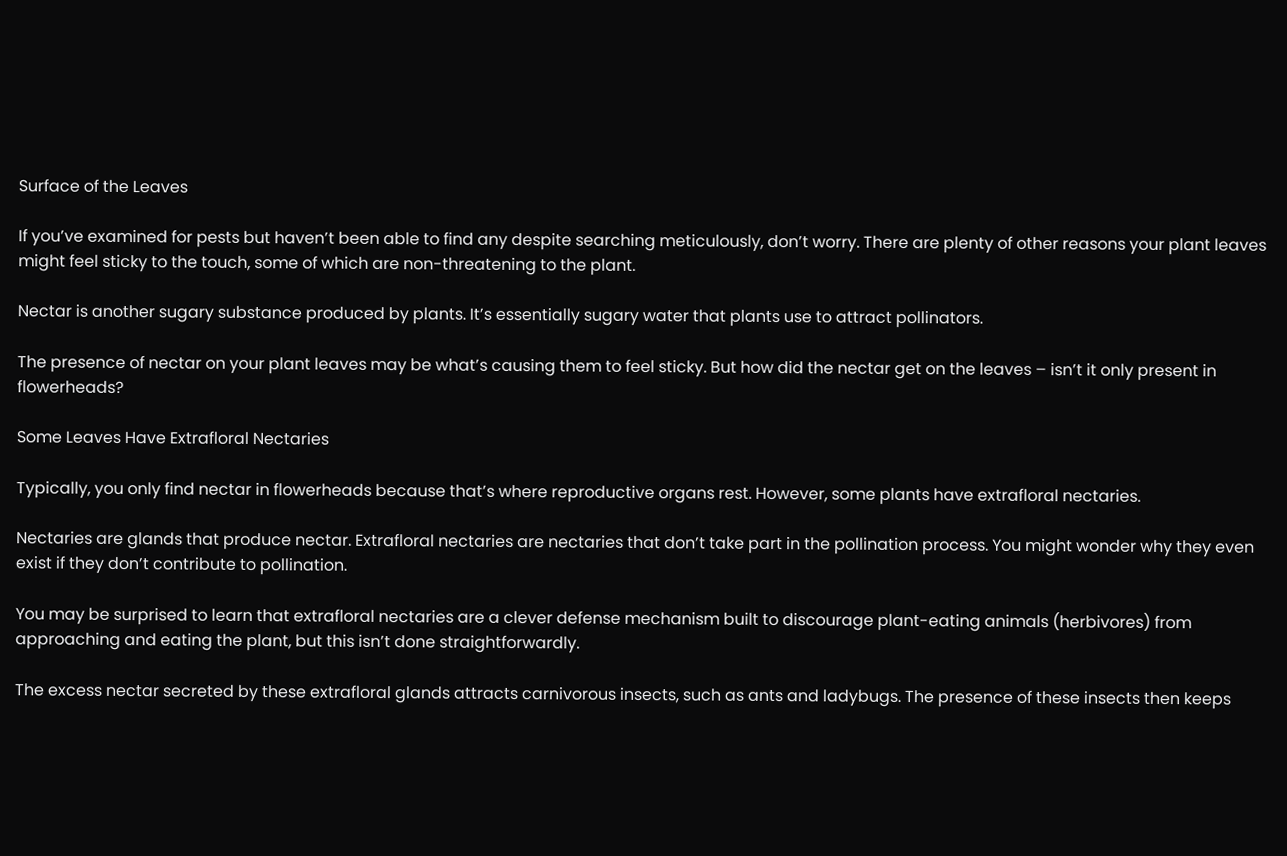Surface of the Leaves

If you’ve examined for pests but haven’t been able to find any despite searching meticulously, don’t worry. There are plenty of other reasons your plant leaves might feel sticky to the touch, some of which are non-threatening to the plant.

Nectar is another sugary substance produced by plants. It’s essentially sugary water that plants use to attract pollinators.

The presence of nectar on your plant leaves may be what’s causing them to feel sticky. But how did the nectar get on the leaves – isn’t it only present in flowerheads?

Some Leaves Have Extrafloral Nectaries

Typically, you only find nectar in flowerheads because that’s where reproductive organs rest. However, some plants have extrafloral nectaries.

Nectaries are glands that produce nectar. Extrafloral nectaries are nectaries that don’t take part in the pollination process. You might wonder why they even exist if they don’t contribute to pollination.

You may be surprised to learn that extrafloral nectaries are a clever defense mechanism built to discourage plant-eating animals (herbivores) from approaching and eating the plant, but this isn’t done straightforwardly.

The excess nectar secreted by these extrafloral glands attracts carnivorous insects, such as ants and ladybugs. The presence of these insects then keeps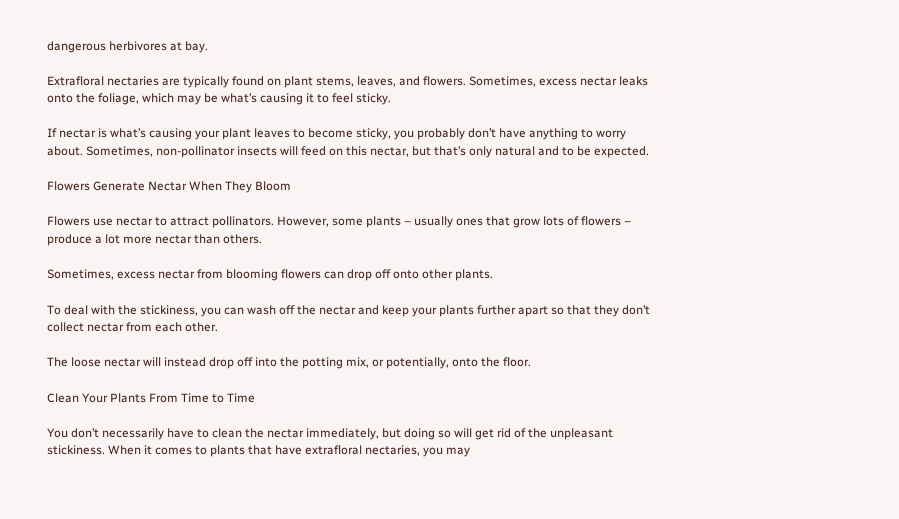dangerous herbivores at bay.

Extrafloral nectaries are typically found on plant stems, leaves, and flowers. Sometimes, excess nectar leaks onto the foliage, which may be what’s causing it to feel sticky.

If nectar is what’s causing your plant leaves to become sticky, you probably don’t have anything to worry about. Sometimes, non-pollinator insects will feed on this nectar, but that’s only natural and to be expected.

Flowers Generate Nectar When They Bloom

Flowers use nectar to attract pollinators. However, some plants – usually ones that grow lots of flowers – produce a lot more nectar than others.

Sometimes, excess nectar from blooming flowers can drop off onto other plants.

To deal with the stickiness, you can wash off the nectar and keep your plants further apart so that they don’t collect nectar from each other.

The loose nectar will instead drop off into the potting mix, or potentially, onto the floor.

Clean Your Plants From Time to Time

You don’t necessarily have to clean the nectar immediately, but doing so will get rid of the unpleasant stickiness. When it comes to plants that have extrafloral nectaries, you may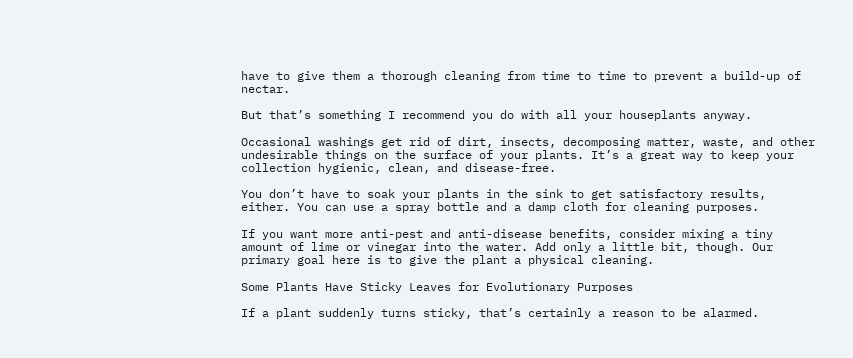have to give them a thorough cleaning from time to time to prevent a build-up of nectar.

But that’s something I recommend you do with all your houseplants anyway.

Occasional washings get rid of dirt, insects, decomposing matter, waste, and other undesirable things on the surface of your plants. It’s a great way to keep your collection hygienic, clean, and disease-free.

You don’t have to soak your plants in the sink to get satisfactory results, either. You can use a spray bottle and a damp cloth for cleaning purposes.

If you want more anti-pest and anti-disease benefits, consider mixing a tiny amount of lime or vinegar into the water. Add only a little bit, though. Our primary goal here is to give the plant a physical cleaning.

Some Plants Have Sticky Leaves for Evolutionary Purposes

If a plant suddenly turns sticky, that’s certainly a reason to be alarmed.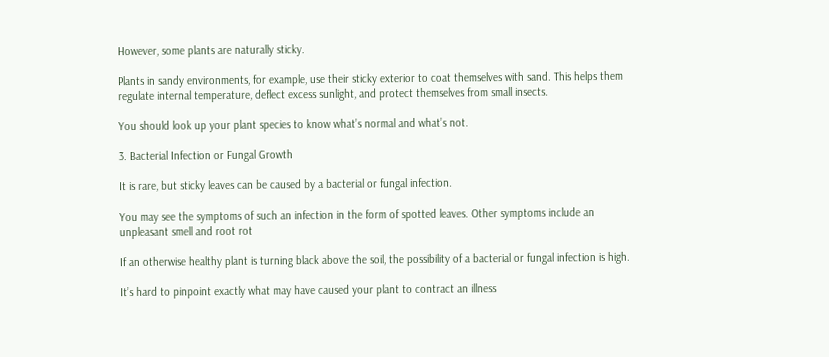However, some plants are naturally sticky.

Plants in sandy environments, for example, use their sticky exterior to coat themselves with sand. This helps them regulate internal temperature, deflect excess sunlight, and protect themselves from small insects.

You should look up your plant species to know what’s normal and what’s not.

3. Bacterial Infection or Fungal Growth

It is rare, but sticky leaves can be caused by a bacterial or fungal infection.

You may see the symptoms of such an infection in the form of spotted leaves. Other symptoms include an unpleasant smell and root rot

If an otherwise healthy plant is turning black above the soil, the possibility of a bacterial or fungal infection is high.

It’s hard to pinpoint exactly what may have caused your plant to contract an illness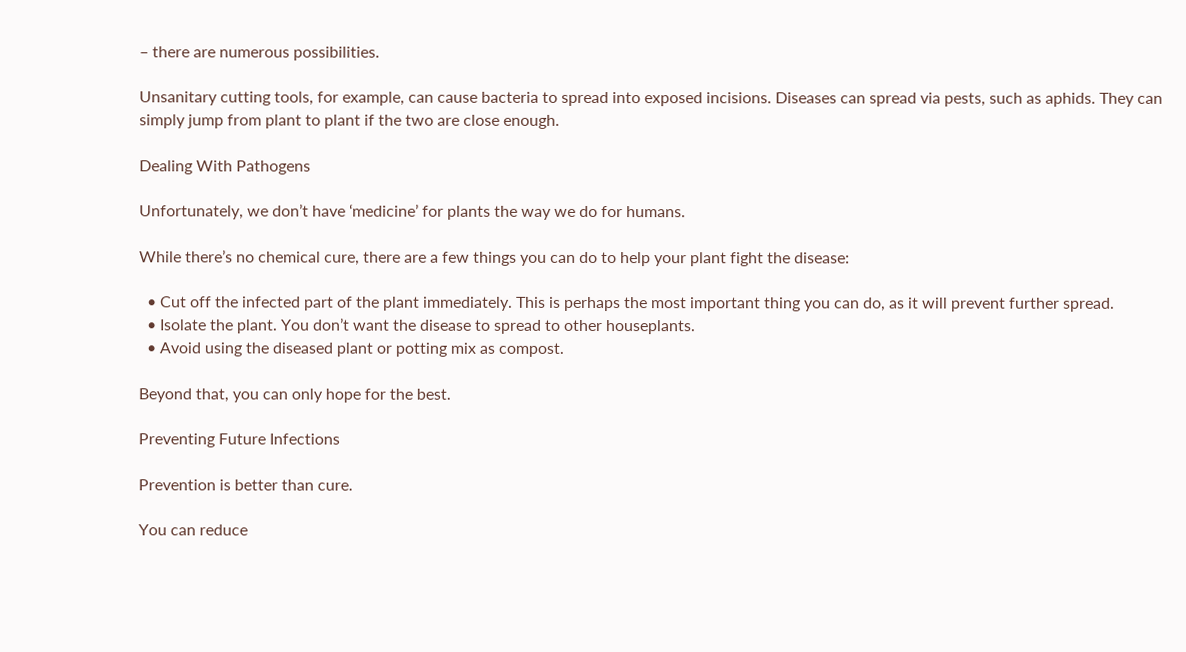– there are numerous possibilities.

Unsanitary cutting tools, for example, can cause bacteria to spread into exposed incisions. Diseases can spread via pests, such as aphids. They can simply jump from plant to plant if the two are close enough.

Dealing With Pathogens

Unfortunately, we don’t have ‘medicine’ for plants the way we do for humans.

While there’s no chemical cure, there are a few things you can do to help your plant fight the disease:

  • Cut off the infected part of the plant immediately. This is perhaps the most important thing you can do, as it will prevent further spread.
  • Isolate the plant. You don’t want the disease to spread to other houseplants.
  • Avoid using the diseased plant or potting mix as compost.

Beyond that, you can only hope for the best.

Preventing Future Infections

Prevention is better than cure.

You can reduce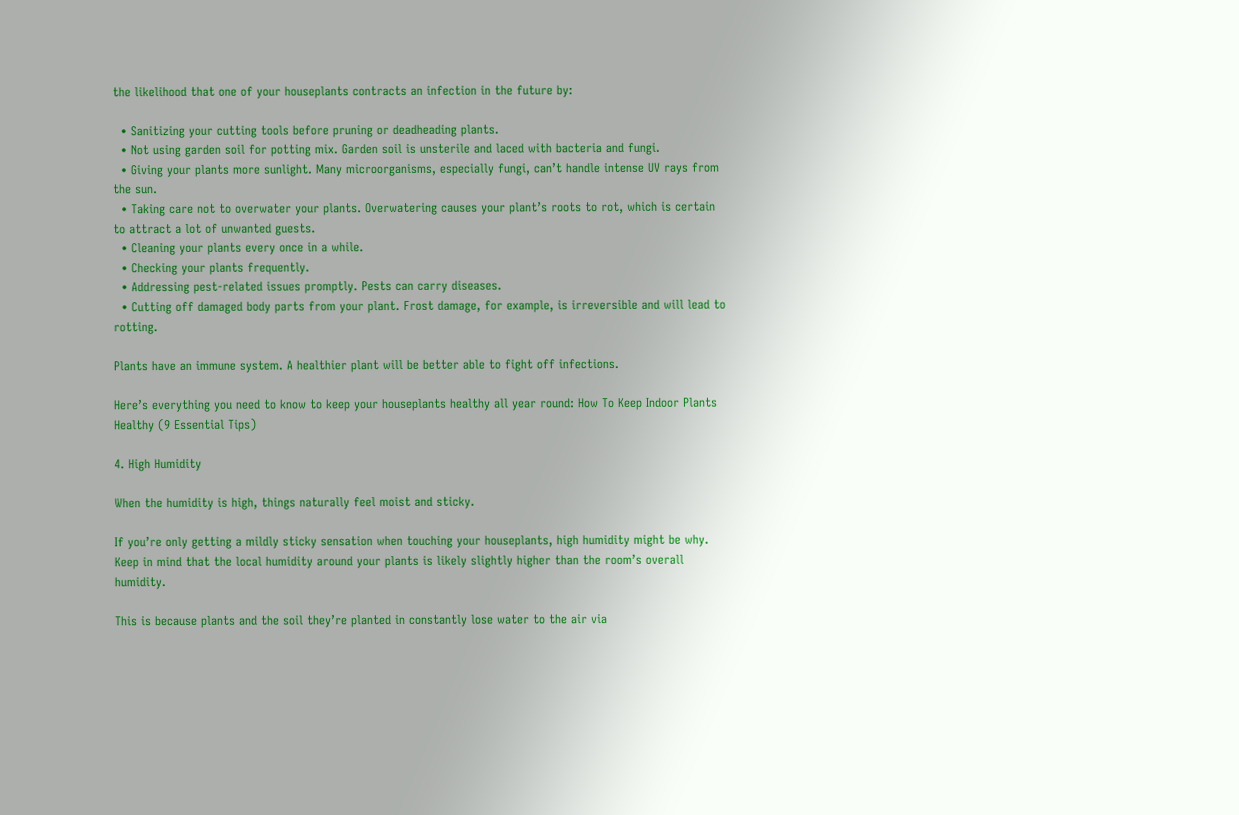the likelihood that one of your houseplants contracts an infection in the future by:

  • Sanitizing your cutting tools before pruning or deadheading plants.
  • Not using garden soil for potting mix. Garden soil is unsterile and laced with bacteria and fungi.
  • Giving your plants more sunlight. Many microorganisms, especially fungi, can’t handle intense UV rays from the sun.
  • Taking care not to overwater your plants. Overwatering causes your plant’s roots to rot, which is certain to attract a lot of unwanted guests.
  • Cleaning your plants every once in a while.
  • Checking your plants frequently.
  • Addressing pest-related issues promptly. Pests can carry diseases.
  • Cutting off damaged body parts from your plant. Frost damage, for example, is irreversible and will lead to rotting.

Plants have an immune system. A healthier plant will be better able to fight off infections.

Here’s everything you need to know to keep your houseplants healthy all year round: How To Keep Indoor Plants Healthy (9 Essential Tips)

4. High Humidity

When the humidity is high, things naturally feel moist and sticky.

If you’re only getting a mildly sticky sensation when touching your houseplants, high humidity might be why. Keep in mind that the local humidity around your plants is likely slightly higher than the room’s overall humidity.

This is because plants and the soil they’re planted in constantly lose water to the air via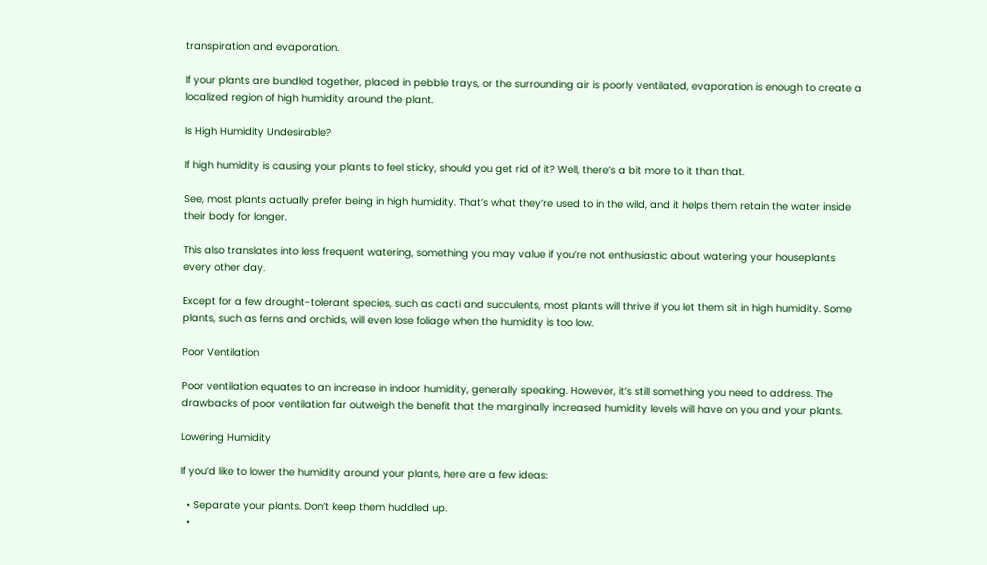transpiration and evaporation.

If your plants are bundled together, placed in pebble trays, or the surrounding air is poorly ventilated, evaporation is enough to create a localized region of high humidity around the plant.

Is High Humidity Undesirable?

If high humidity is causing your plants to feel sticky, should you get rid of it? Well, there’s a bit more to it than that.

See, most plants actually prefer being in high humidity. That’s what they’re used to in the wild, and it helps them retain the water inside their body for longer.

This also translates into less frequent watering, something you may value if you’re not enthusiastic about watering your houseplants every other day.

Except for a few drought-tolerant species, such as cacti and succulents, most plants will thrive if you let them sit in high humidity. Some plants, such as ferns and orchids, will even lose foliage when the humidity is too low.

Poor Ventilation

Poor ventilation equates to an increase in indoor humidity, generally speaking. However, it’s still something you need to address. The drawbacks of poor ventilation far outweigh the benefit that the marginally increased humidity levels will have on you and your plants.

Lowering Humidity

If you’d like to lower the humidity around your plants, here are a few ideas:

  • Separate your plants. Don’t keep them huddled up.
  •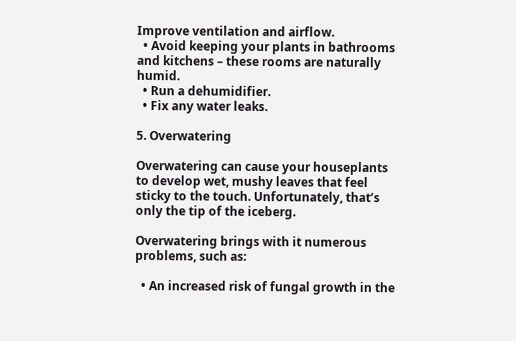Improve ventilation and airflow.
  • Avoid keeping your plants in bathrooms and kitchens – these rooms are naturally humid.
  • Run a dehumidifier.
  • Fix any water leaks.

5. Overwatering

Overwatering can cause your houseplants to develop wet, mushy leaves that feel sticky to the touch. Unfortunately, that’s only the tip of the iceberg.

Overwatering brings with it numerous problems, such as:

  • An increased risk of fungal growth in the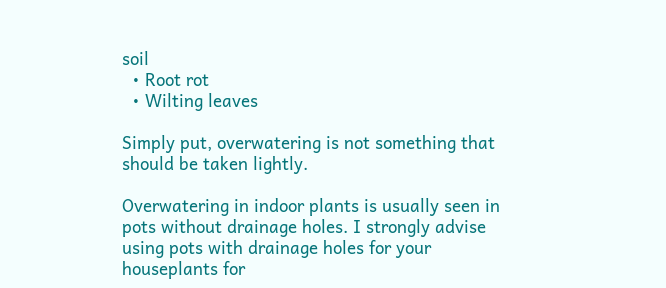soil
  • Root rot
  • Wilting leaves

Simply put, overwatering is not something that should be taken lightly.

Overwatering in indoor plants is usually seen in pots without drainage holes. I strongly advise using pots with drainage holes for your houseplants for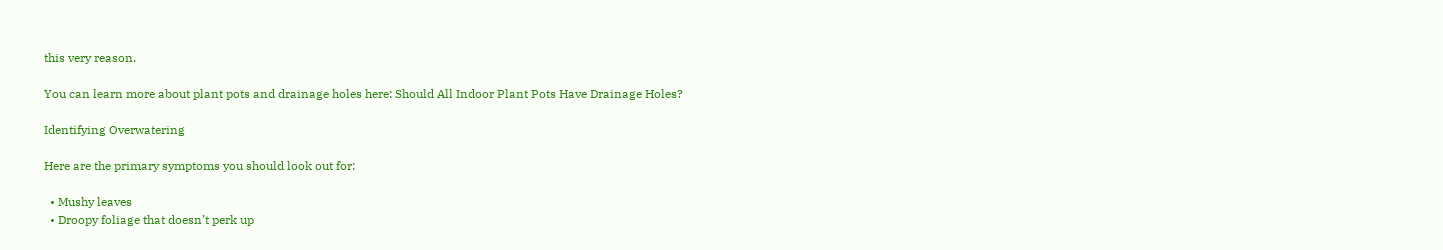this very reason.

You can learn more about plant pots and drainage holes here: Should All Indoor Plant Pots Have Drainage Holes?

Identifying Overwatering

Here are the primary symptoms you should look out for:

  • Mushy leaves
  • Droopy foliage that doesn’t perk up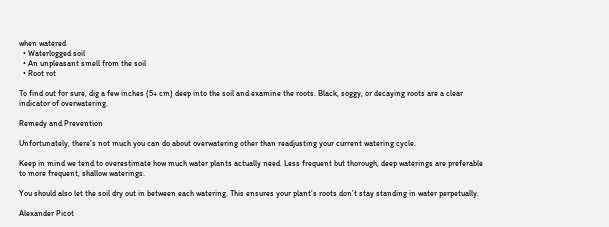when watered
  • Waterlogged soil
  • An unpleasant smell from the soil
  • Root rot

To find out for sure, dig a few inches (5+ cm) deep into the soil and examine the roots. Black, soggy, or decaying roots are a clear indicator of overwatering.

Remedy and Prevention

Unfortunately, there’s not much you can do about overwatering other than readjusting your current watering cycle.

Keep in mind we tend to overestimate how much water plants actually need. Less frequent but thorough, deep waterings are preferable to more frequent, shallow waterings.

You should also let the soil dry out in between each watering. This ensures your plant’s roots don’t stay standing in water perpetually.

Alexander Picot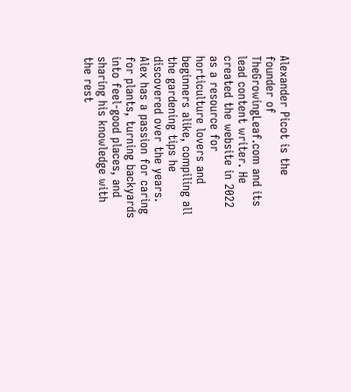Alexander Picot is the founder of TheGrowingLeaf.com and its lead content writer. He created the website in 2022 as a resource for horticulture lovers and beginners alike, compiling all the gardening tips he discovered over the years. Alex has a passion for caring for plants, turning backyards into feel-good places, and sharing his knowledge with the rest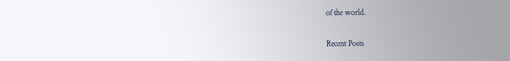of the world.

Recent Posts